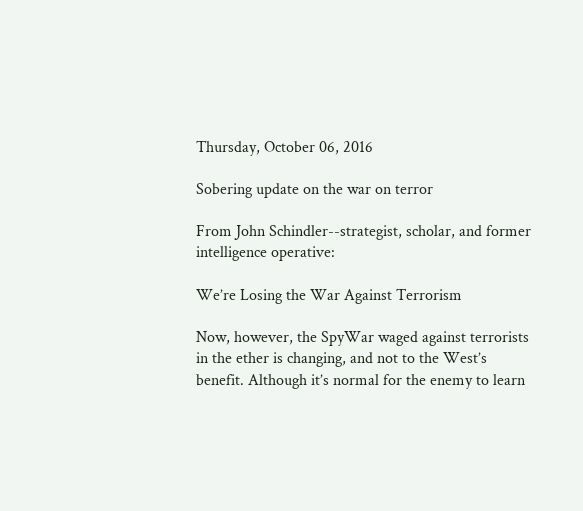Thursday, October 06, 2016

Sobering update on the war on terror

From John Schindler--strategist, scholar, and former intelligence operative:

We’re Losing the War Against Terrorism

Now, however, the SpyWar waged against terrorists in the ether is changing, and not to the West’s benefit. Although it’s normal for the enemy to learn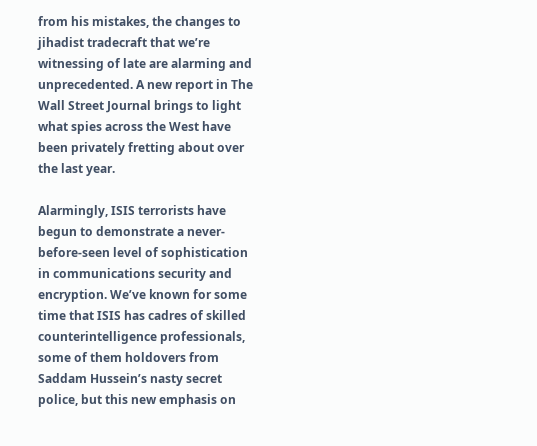from his mistakes, the changes to jihadist tradecraft that we’re witnessing of late are alarming and unprecedented. A new report in The Wall Street Journal brings to light what spies across the West have been privately fretting about over the last year.

Alarmingly, ISIS terrorists have begun to demonstrate a never-before-seen level of sophistication in communications security and encryption. We’ve known for some time that ISIS has cadres of skilled counterintelligence professionals, some of them holdovers from Saddam Hussein’s nasty secret police, but this new emphasis on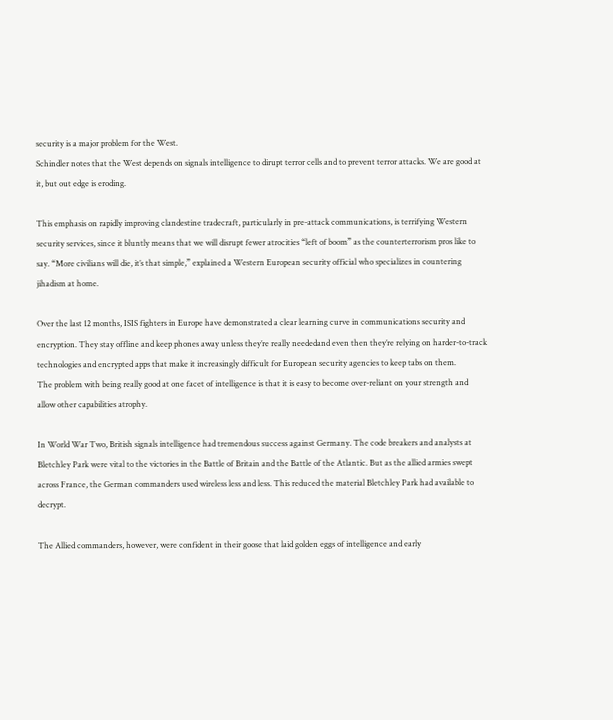security is a major problem for the West.
Schindler notes that the West depends on signals intelligence to dirupt terror cells and to prevent terror attacks. We are good at it, but out edge is eroding.

This emphasis on rapidly improving clandestine tradecraft, particularly in pre-attack communications, is terrifying Western security services, since it bluntly means that we will disrupt fewer atrocities “left of boom” as the counterterrorism pros like to say. “More civilians will die, it’s that simple,” explained a Western European security official who specializes in countering jihadism at home.

Over the last 12 months, ISIS fighters in Europe have demonstrated a clear learning curve in communications security and encryption. They stay offline and keep phones away unless they’re really neededand even then they’re relying on harder-to-track technologies and encrypted apps that make it increasingly difficult for European security agencies to keep tabs on them.
The problem with being really good at one facet of intelligence is that it is easy to become over-reliant on your strength and allow other capabilities atrophy.

In World War Two, British signals intelligence had tremendous success against Germany. The code breakers and analysts at Bletchley Park were vital to the victories in the Battle of Britain and the Battle of the Atlantic. But as the allied armies swept across France, the German commanders used wireless less and less. This reduced the material Bletchley Park had available to decrypt.

The Allied commanders, however, were confident in their goose that laid golden eggs of intelligence and early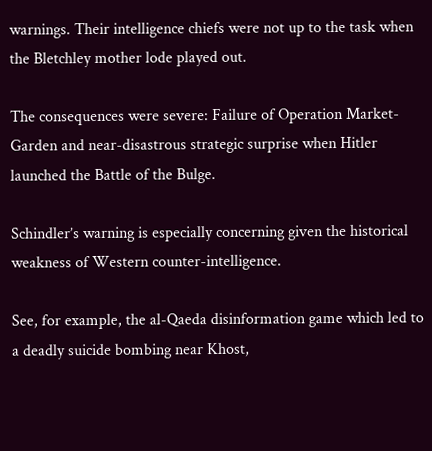warnings. Their intelligence chiefs were not up to the task when the Bletchley mother lode played out.

The consequences were severe: Failure of Operation Market-Garden and near-disastrous strategic surprise when Hitler launched the Battle of the Bulge.

Schindler’s warning is especially concerning given the historical weakness of Western counter-intelligence.

See, for example, the al-Qaeda disinformation game which led to a deadly suicide bombing near Khost,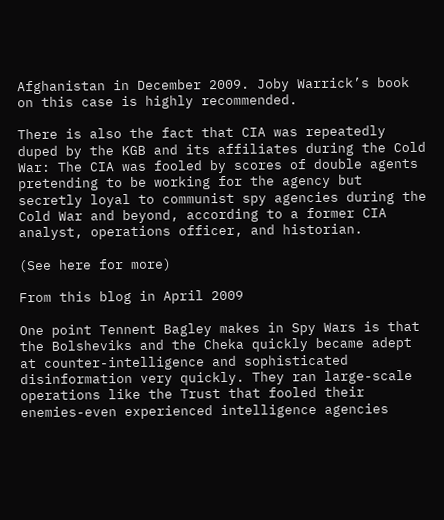Afghanistan in December 2009. Joby Warrick’s book on this case is highly recommended.

There is also the fact that CIA was repeatedly duped by the KGB and its affiliates during the Cold War: The CIA was fooled by scores of double agents pretending to be working for the agency but secretly loyal to communist spy agencies during the Cold War and beyond, according to a former CIA analyst, operations officer, and historian.

(See here for more)

From this blog in April 2009

One point Tennent Bagley makes in Spy Wars is that the Bolsheviks and the Cheka quickly became adept at counter-intelligence and sophisticated disinformation very quickly. They ran large-scale operations like the Trust that fooled their enemies-even experienced intelligence agencies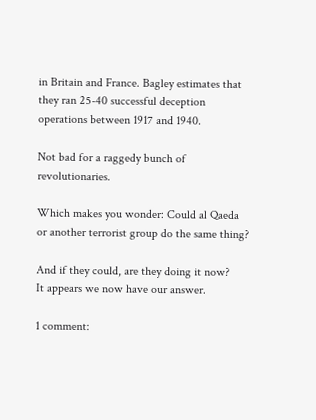in Britain and France. Bagley estimates that they ran 25-40 successful deception operations between 1917 and 1940.

Not bad for a raggedy bunch of revolutionaries.

Which makes you wonder: Could al Qaeda or another terrorist group do the same thing?

And if they could, are they doing it now?
It appears we now have our answer.

1 comment: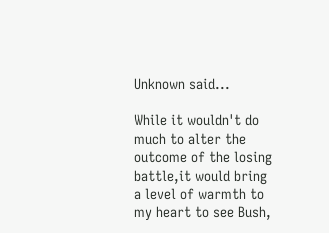Unknown said...

While it wouldn't do much to alter the outcome of the losing battle,it would bring a level of warmth to my heart to see Bush,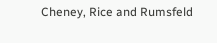Cheney, Rice and Rumsfeld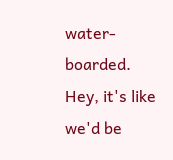water-boarded. Hey, it's like we'd be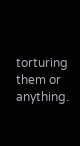torturing them or anything.